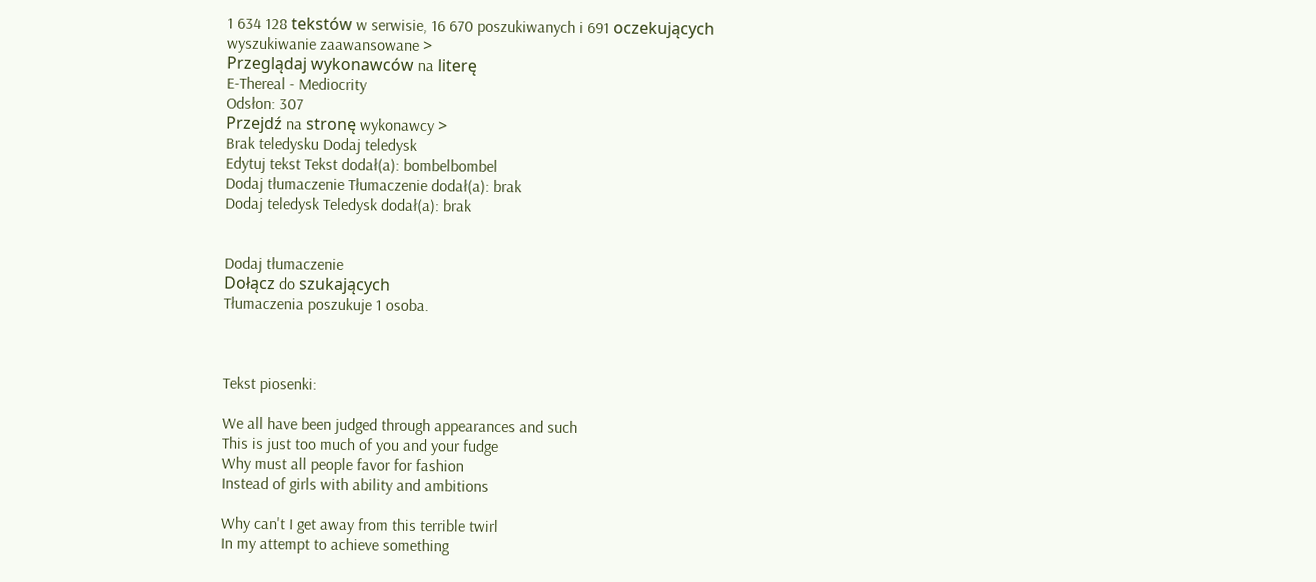1 634 128 tekstów w serwisie, 16 670 poszukiwanych i 691 oczekujących
wyszukiwanie zaawansowane >
Przeglądaj wykonawców na literę
E-Thereal - Mediocrity
Odsłon: 307
Przejdź na stronę wykonawcy >
Brak teledysku Dodaj teledysk
Edytuj tekst Tekst dodał(a): bombelbombel
Dodaj tłumaczenie Tłumaczenie dodał(a): brak
Dodaj teledysk Teledysk dodał(a): brak


Dodaj tłumaczenie
Dołącz do szukających
Tłumaczenia poszukuje 1 osoba.



Tekst piosenki:

We all have been judged through appearances and such
This is just too much of you and your fudge
Why must all people favor for fashion
Instead of girls with ability and ambitions

Why can't I get away from this terrible twirl
In my attempt to achieve something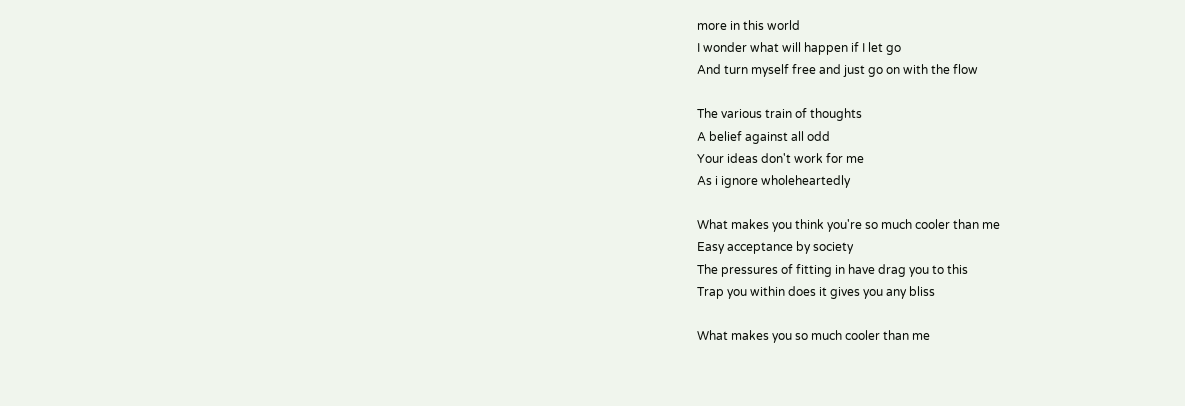more in this world
I wonder what will happen if I let go
And turn myself free and just go on with the flow

The various train of thoughts
A belief against all odd
Your ideas don't work for me
As i ignore wholeheartedly

What makes you think you're so much cooler than me
Easy acceptance by society
The pressures of fitting in have drag you to this
Trap you within does it gives you any bliss

What makes you so much cooler than me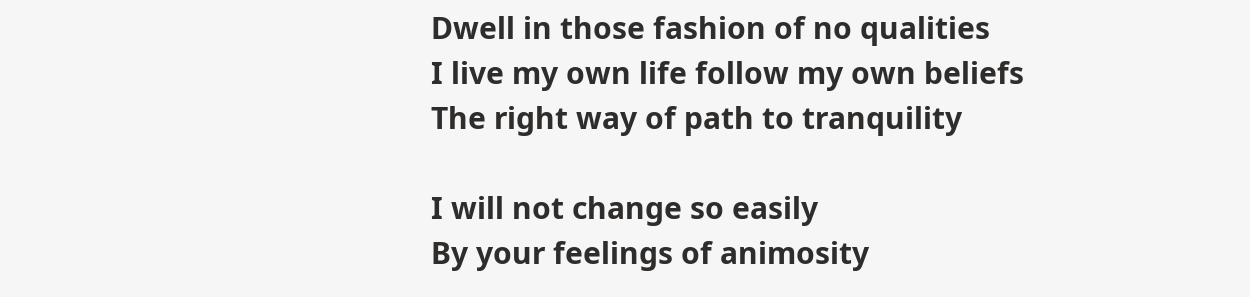Dwell in those fashion of no qualities
I live my own life follow my own beliefs
The right way of path to tranquility

I will not change so easily
By your feelings of animosity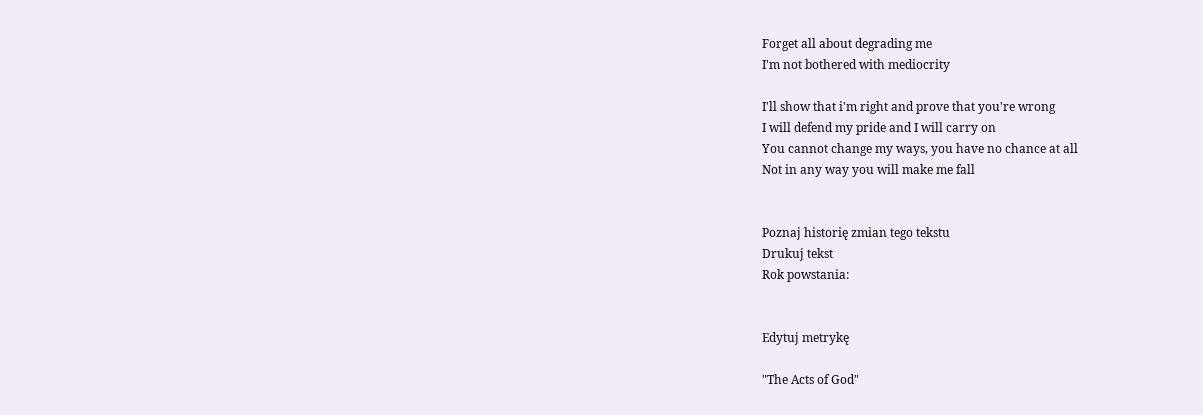Forget all about degrading me
I'm not bothered with mediocrity

I'll show that i'm right and prove that you're wrong
I will defend my pride and I will carry on
You cannot change my ways, you have no chance at all
Not in any way you will make me fall


Poznaj historię zmian tego tekstu
Drukuj tekst
Rok powstania:


Edytuj metrykę

"The Acts of God"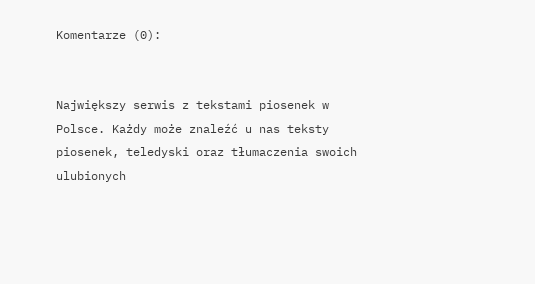Komentarze (0):


Największy serwis z tekstami piosenek w Polsce. Każdy może znaleźć u nas teksty piosenek, teledyski oraz tłumaczenia swoich ulubionych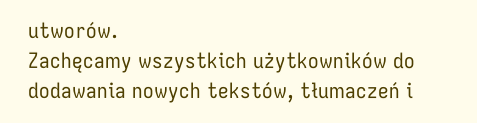utworów.
Zachęcamy wszystkich użytkowników do dodawania nowych tekstów, tłumaczeń i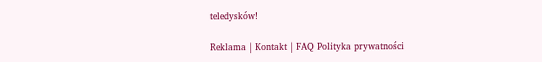teledysków!

Reklama | Kontakt | FAQ Polityka prywatności